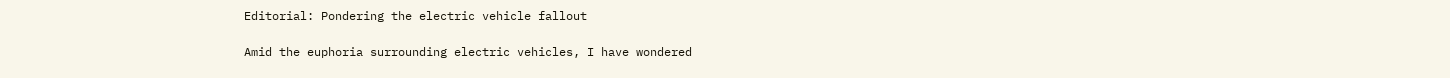Editorial: Pondering the electric vehicle fallout

Amid the euphoria surrounding electric vehicles, I have wondered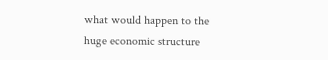what would happen to the huge economic structure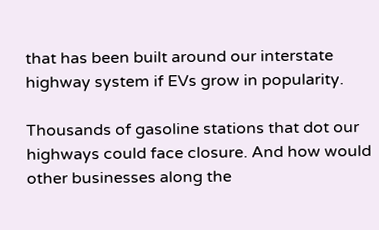that has been built around our interstate highway system if EVs grow in popularity.

Thousands of gasoline stations that dot our highways could face closure. And how would other businesses along the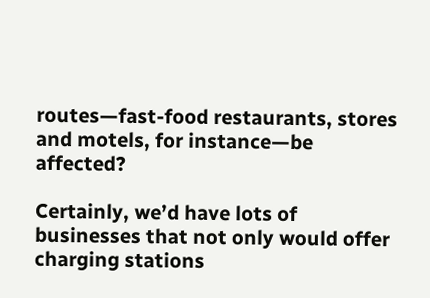routes—fast-food restaurants, stores and motels, for instance—be affected?

Certainly, we’d have lots of businesses that not only would offer charging stations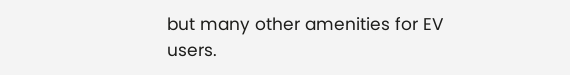but many other amenities for EV users.